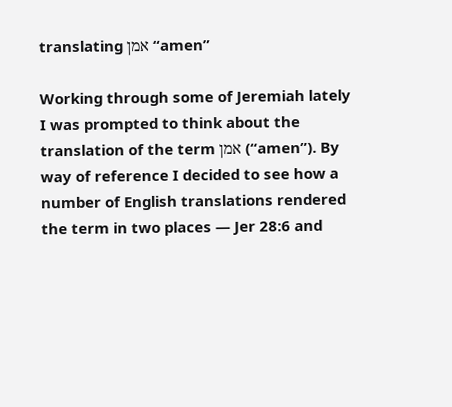translating אמן “amen”

Working through some of Jeremiah lately I was prompted to think about the translation of the term אמן (“amen”). By way of reference I decided to see how a number of English translations rendered the term in two places — Jer 28:6 and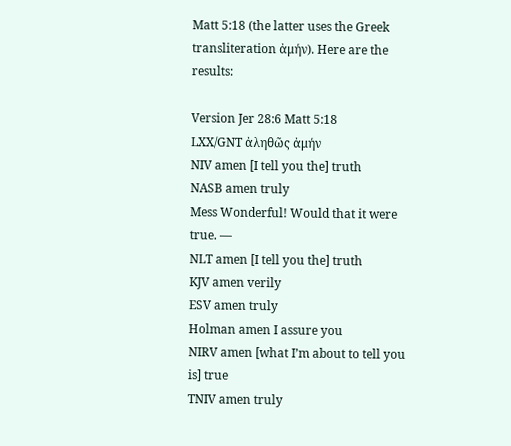Matt 5:18 (the latter uses the Greek transliteration ἀμήν). Here are the results:

Version Jer 28:6 Matt 5:18
LXX/GNT ἀληθῶς ἀμήν
NIV amen [I tell you the] truth
NASB amen truly
Mess Wonderful! Would that it were true. —
NLT amen [I tell you the] truth
KJV amen verily
ESV amen truly
Holman amen I assure you
NIRV amen [what I’m about to tell you is] true
TNIV amen truly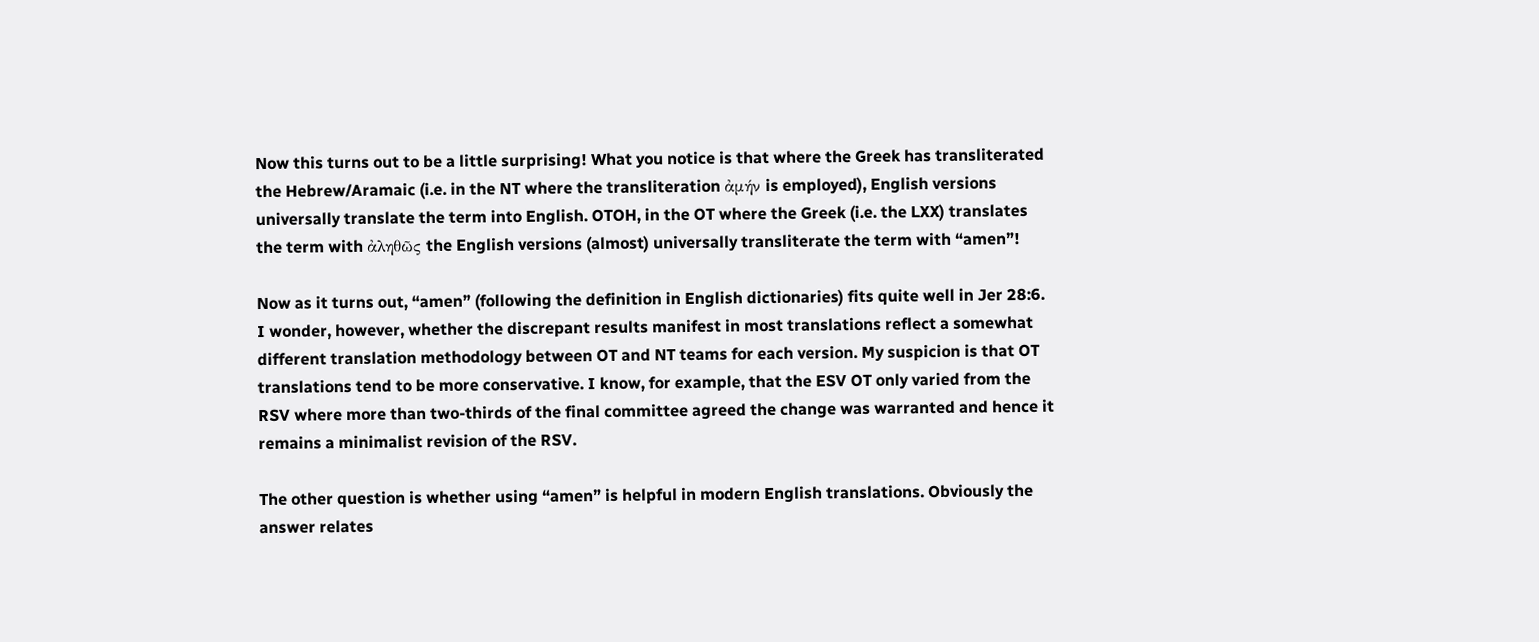Now this turns out to be a little surprising! What you notice is that where the Greek has transliterated the Hebrew/Aramaic (i.e. in the NT where the transliteration ἀμήν is employed), English versions universally translate the term into English. OTOH, in the OT where the Greek (i.e. the LXX) translates the term with ἀληθῶς the English versions (almost) universally transliterate the term with “amen”!

Now as it turns out, “amen” (following the definition in English dictionaries) fits quite well in Jer 28:6. I wonder, however, whether the discrepant results manifest in most translations reflect a somewhat different translation methodology between OT and NT teams for each version. My suspicion is that OT translations tend to be more conservative. I know, for example, that the ESV OT only varied from the RSV where more than two-thirds of the final committee agreed the change was warranted and hence it remains a minimalist revision of the RSV.

The other question is whether using “amen” is helpful in modern English translations. Obviously the answer relates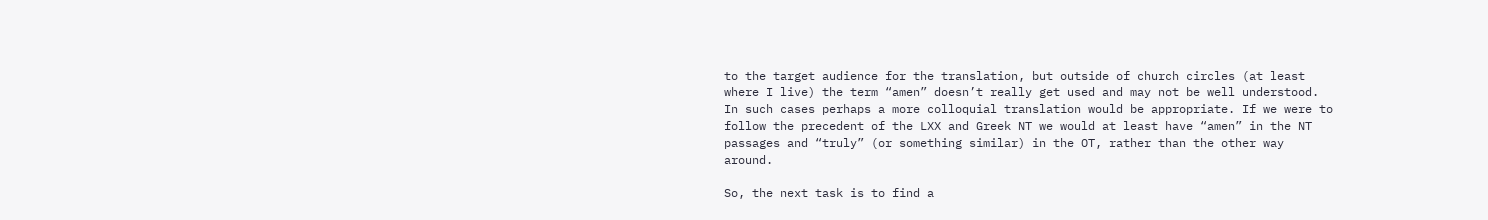to the target audience for the translation, but outside of church circles (at least where I live) the term “amen” doesn’t really get used and may not be well understood. In such cases perhaps a more colloquial translation would be appropriate. If we were to follow the precedent of the LXX and Greek NT we would at least have “amen” in the NT passages and “truly” (or something similar) in the OT, rather than the other way around.

So, the next task is to find a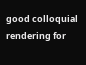good colloquial rendering for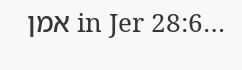אמן in Jer 28:6…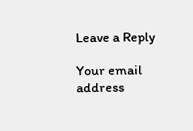Leave a Reply

Your email address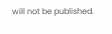will not be published.